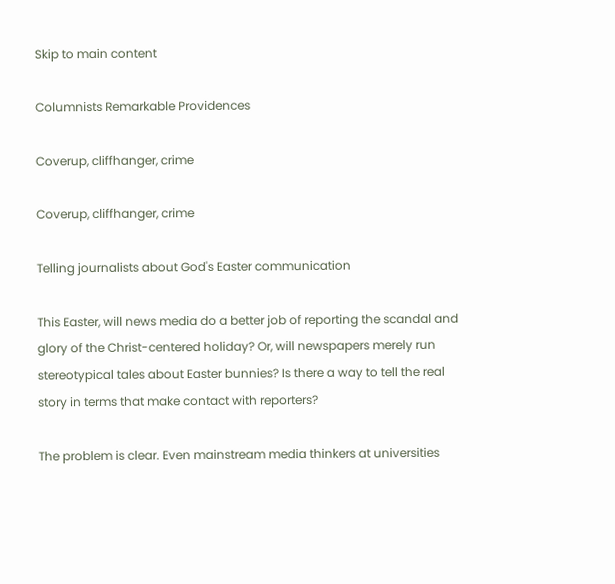Skip to main content

Columnists Remarkable Providences

Coverup, cliffhanger, crime

Coverup, cliffhanger, crime

Telling journalists about God's Easter communication

This Easter, will news media do a better job of reporting the scandal and glory of the Christ-centered holiday? Or, will newspapers merely run stereotypical tales about Easter bunnies? Is there a way to tell the real story in terms that make contact with reporters?

The problem is clear. Even mainstream media thinkers at universities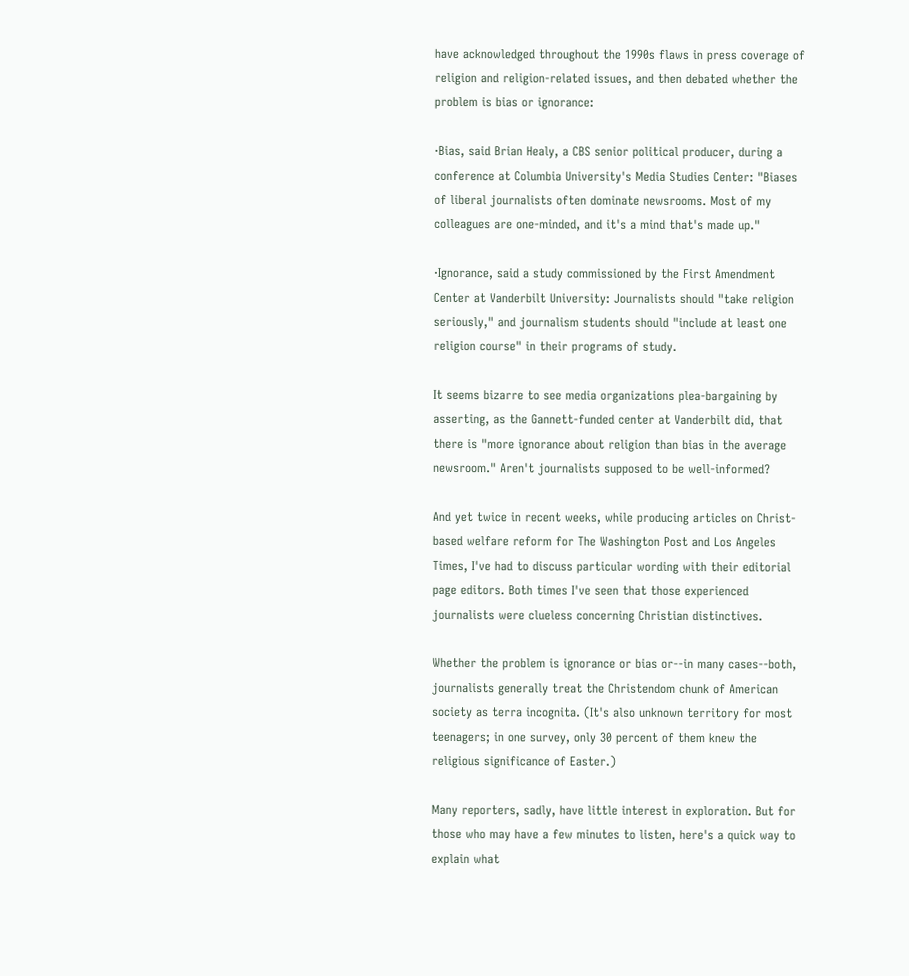have acknowledged throughout the 1990s flaws in press coverage of religion and religion-related issues, and then debated whether the problem is bias or ignorance:

·Bias, said Brian Healy, a CBS senior political producer, during a conference at Columbia University's Media Studies Center: "Biases of liberal journalists often dominate newsrooms. Most of my colleagues are one-minded, and it's a mind that's made up."

·Ignorance, said a study commissioned by the First Amendment Center at Vanderbilt University: Journalists should "take religion seriously," and journalism students should "include at least one religion course" in their programs of study.

It seems bizarre to see media organizations plea-bargaining by asserting, as the Gannett-funded center at Vanderbilt did, that there is "more ignorance about religion than bias in the average newsroom." Aren't journalists supposed to be well-informed?

And yet twice in recent weeks, while producing articles on Christ-based welfare reform for The Washington Post and Los Angeles Times, I've had to discuss particular wording with their editorial page editors. Both times I've seen that those experienced journalists were clueless concerning Christian distinctives.

Whether the problem is ignorance or bias or--in many cases--both, journalists generally treat the Christendom chunk of American society as terra incognita. (It's also unknown territory for most teenagers; in one survey, only 30 percent of them knew the religious significance of Easter.)

Many reporters, sadly, have little interest in exploration. But for those who may have a few minutes to listen, here's a quick way to explain what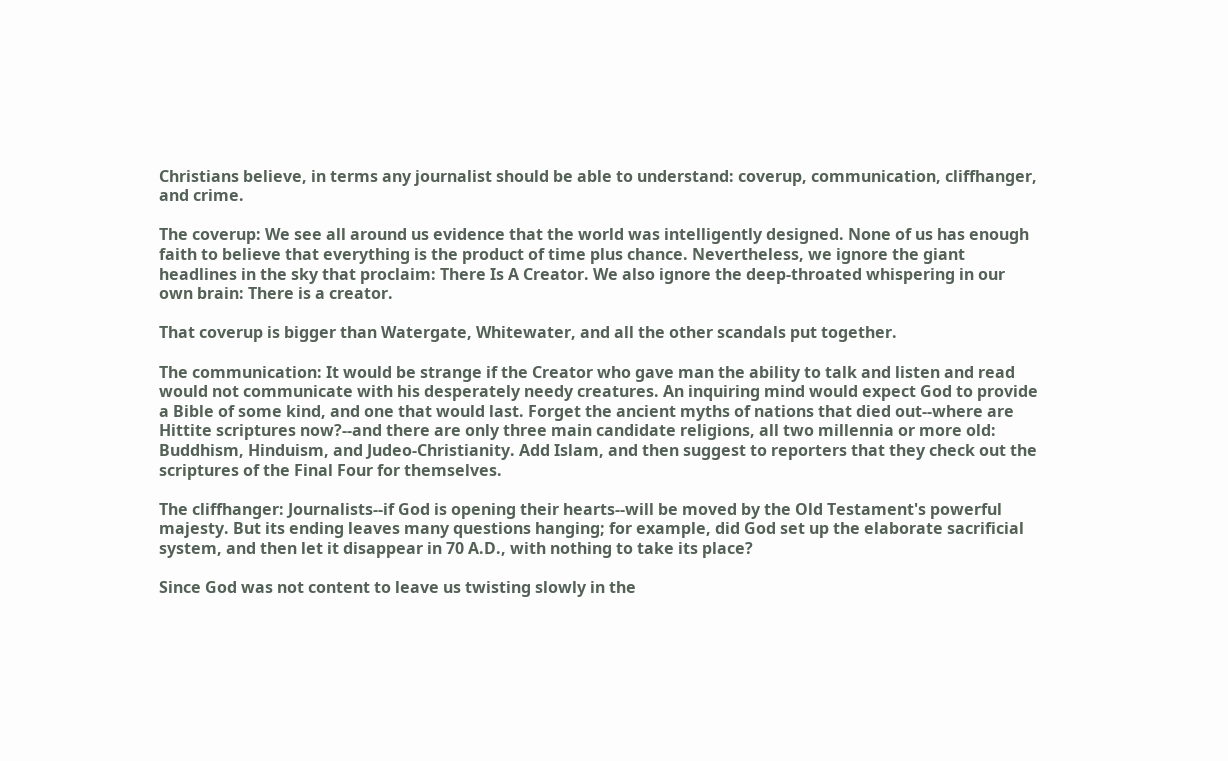Christians believe, in terms any journalist should be able to understand: coverup, communication, cliffhanger, and crime.

The coverup: We see all around us evidence that the world was intelligently designed. None of us has enough faith to believe that everything is the product of time plus chance. Nevertheless, we ignore the giant headlines in the sky that proclaim: There Is A Creator. We also ignore the deep-throated whispering in our own brain: There is a creator.

That coverup is bigger than Watergate, Whitewater, and all the other scandals put together.

The communication: It would be strange if the Creator who gave man the ability to talk and listen and read would not communicate with his desperately needy creatures. An inquiring mind would expect God to provide a Bible of some kind, and one that would last. Forget the ancient myths of nations that died out--where are Hittite scriptures now?--and there are only three main candidate religions, all two millennia or more old: Buddhism, Hinduism, and Judeo-Christianity. Add Islam, and then suggest to reporters that they check out the scriptures of the Final Four for themselves.

The cliffhanger: Journalists--if God is opening their hearts--will be moved by the Old Testament's powerful majesty. But its ending leaves many questions hanging; for example, did God set up the elaborate sacrificial system, and then let it disappear in 70 A.D., with nothing to take its place?

Since God was not content to leave us twisting slowly in the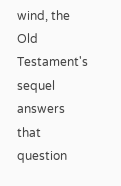wind, the Old Testament's sequel answers that question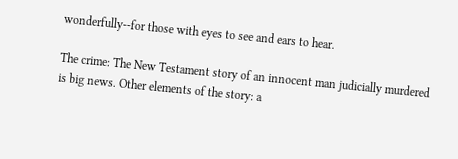wonderfully--for those with eyes to see and ears to hear.

The crime: The New Testament story of an innocent man judicially murdered is big news. Other elements of the story: a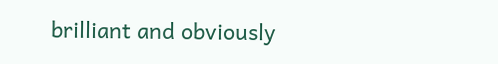brilliant and obviously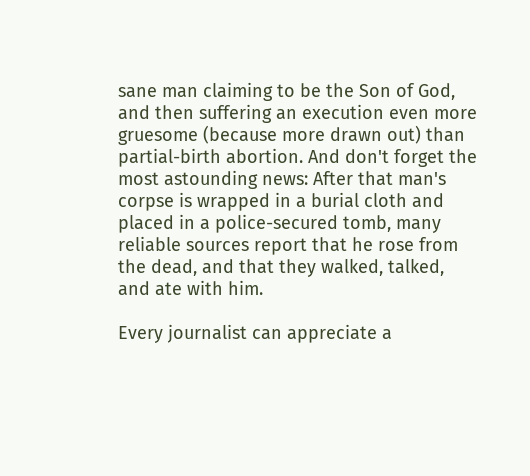sane man claiming to be the Son of God, and then suffering an execution even more gruesome (because more drawn out) than partial-birth abortion. And don't forget the most astounding news: After that man's corpse is wrapped in a burial cloth and placed in a police-secured tomb, many reliable sources report that he rose from the dead, and that they walked, talked, and ate with him.

Every journalist can appreciate a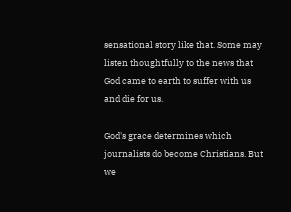sensational story like that. Some may listen thoughtfully to the news that God came to earth to suffer with us and die for us.

God's grace determines which journalists do become Christians. But we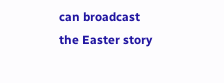can broadcast the Easter story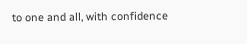to one and all, with confidence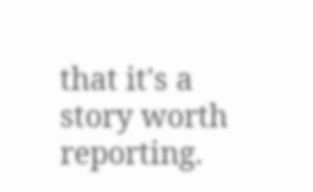that it's a story worth reporting.